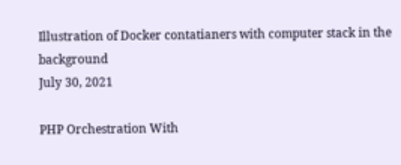Illustration of Docker contatianers with computer stack in the background
July 30, 2021

PHP Orchestration With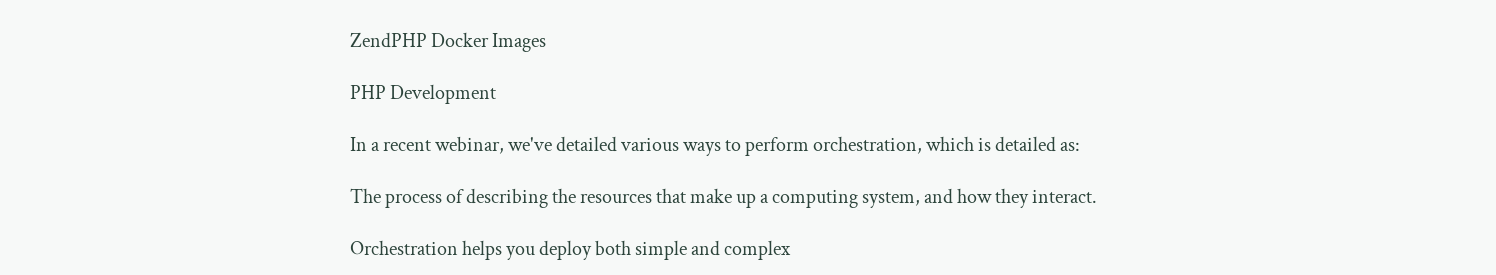ZendPHP Docker Images

PHP Development

In a recent webinar, we've detailed various ways to perform orchestration, which is detailed as:

The process of describing the resources that make up a computing system, and how they interact.

Orchestration helps you deploy both simple and complex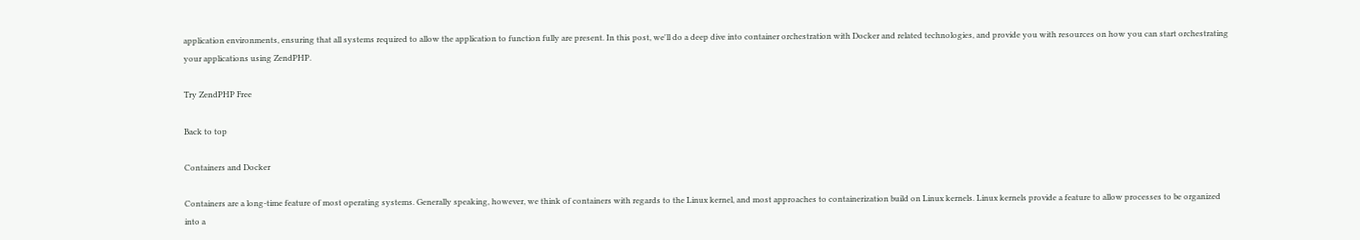application environments, ensuring that all systems required to allow the application to function fully are present. In this post, we'll do a deep dive into container orchestration with Docker and related technologies, and provide you with resources on how you can start orchestrating your applications using ZendPHP.

Try ZendPHP Free

Back to top

Containers and Docker

Containers are a long-time feature of most operating systems. Generally speaking, however, we think of containers with regards to the Linux kernel, and most approaches to containerization build on Linux kernels. Linux kernels provide a feature to allow processes to be organized into a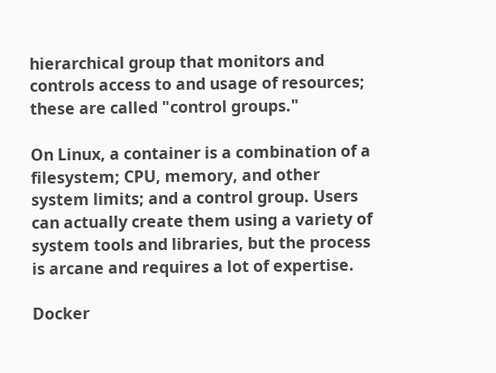hierarchical group that monitors and controls access to and usage of resources; these are called "control groups."

On Linux, a container is a combination of a filesystem; CPU, memory, and other system limits; and a control group. Users can actually create them using a variety of system tools and libraries, but the process is arcane and requires a lot of expertise.

Docker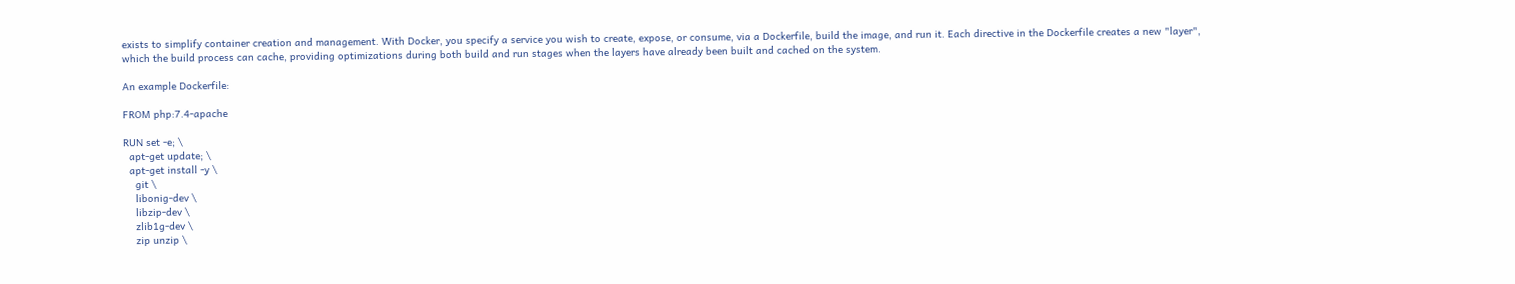exists to simplify container creation and management. With Docker, you specify a service you wish to create, expose, or consume, via a Dockerfile, build the image, and run it. Each directive in the Dockerfile creates a new "layer", which the build process can cache, providing optimizations during both build and run stages when the layers have already been built and cached on the system.

An example Dockerfile:

FROM php:7.4-apache

RUN set -e; \
  apt-get update; \
  apt-get install -y \
    git \
    libonig-dev \
    libzip-dev \
    zlib1g-dev \
    zip unzip \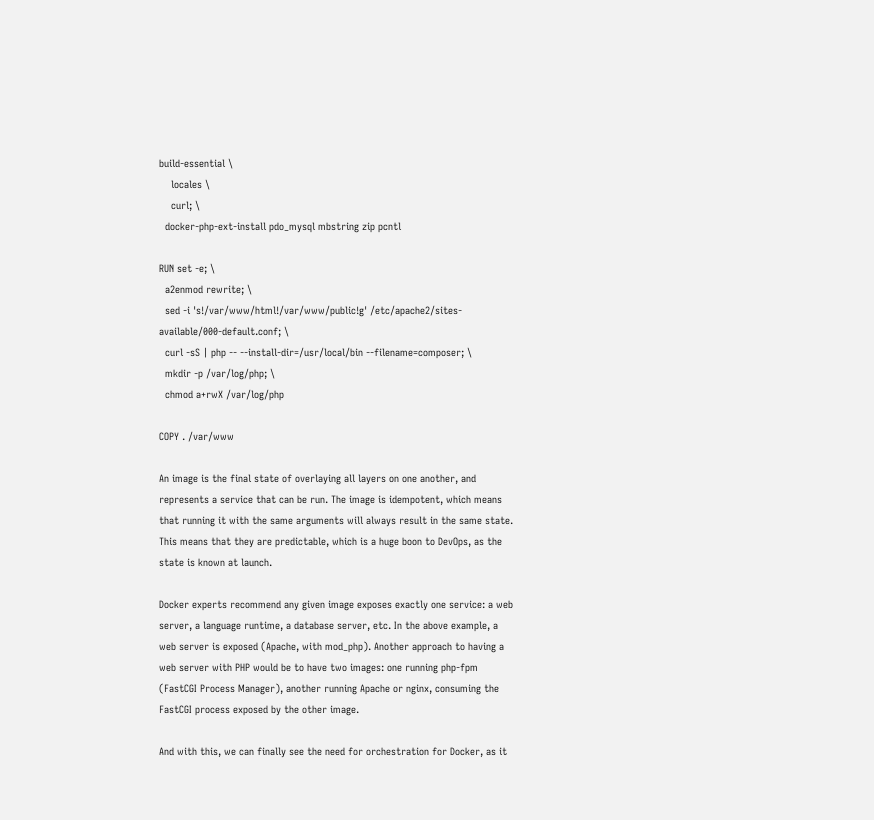build-essential \
    locales \
    curl; \
  docker-php-ext-install pdo_mysql mbstring zip pcntl

RUN set -e; \
  a2enmod rewrite; \
  sed -i 's!/var/www/html!/var/www/public!g' /etc/apache2/sites-available/000-default.conf; \
  curl -sS | php -- --install-dir=/usr/local/bin --filename=composer; \
  mkdir -p /var/log/php; \
  chmod a+rwX /var/log/php

COPY . /var/www

An image is the final state of overlaying all layers on one another, and represents a service that can be run. The image is idempotent, which means that running it with the same arguments will always result in the same state. This means that they are predictable, which is a huge boon to DevOps, as the state is known at launch.

Docker experts recommend any given image exposes exactly one service: a web server, a language runtime, a database server, etc. In the above example, a web server is exposed (Apache, with mod_php). Another approach to having a web server with PHP would be to have two images: one running php-fpm (FastCGI Process Manager), another running Apache or nginx, consuming the FastCGI process exposed by the other image.

And with this, we can finally see the need for orchestration for Docker, as it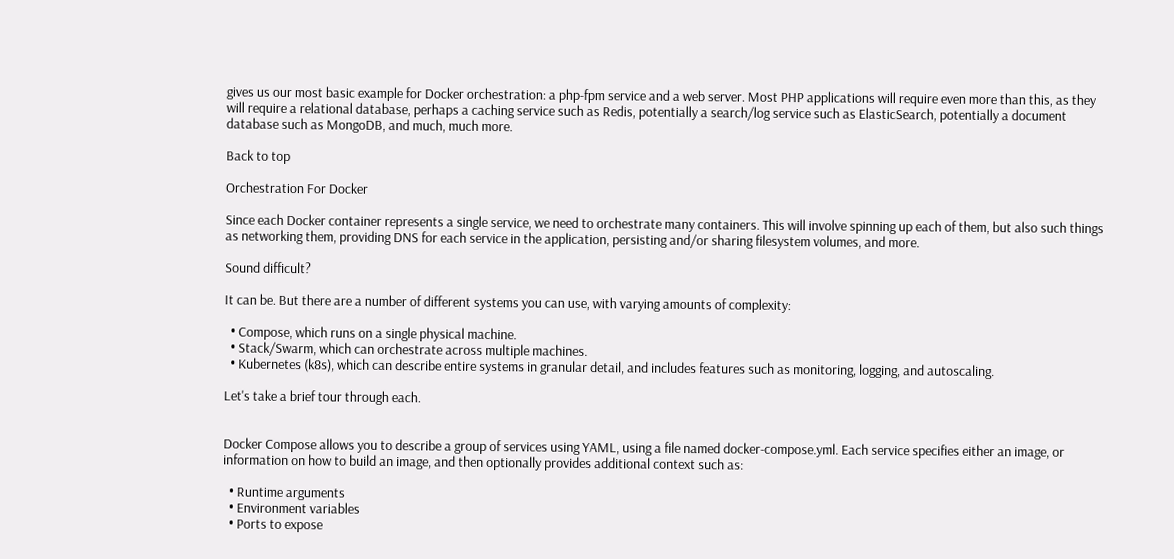gives us our most basic example for Docker orchestration: a php-fpm service and a web server. Most PHP applications will require even more than this, as they will require a relational database, perhaps a caching service such as Redis, potentially a search/log service such as ElasticSearch, potentially a document database such as MongoDB, and much, much more.

Back to top

Orchestration For Docker

Since each Docker container represents a single service, we need to orchestrate many containers. This will involve spinning up each of them, but also such things as networking them, providing DNS for each service in the application, persisting and/or sharing filesystem volumes, and more.

Sound difficult?

It can be. But there are a number of different systems you can use, with varying amounts of complexity:

  • Compose, which runs on a single physical machine.
  • Stack/Swarm, which can orchestrate across multiple machines.
  • Kubernetes (k8s), which can describe entire systems in granular detail, and includes features such as monitoring, logging, and autoscaling.

Let's take a brief tour through each.


Docker Compose allows you to describe a group of services using YAML, using a file named docker-compose.yml. Each service specifies either an image, or information on how to build an image, and then optionally provides additional context such as:

  • Runtime arguments
  • Environment variables
  • Ports to expose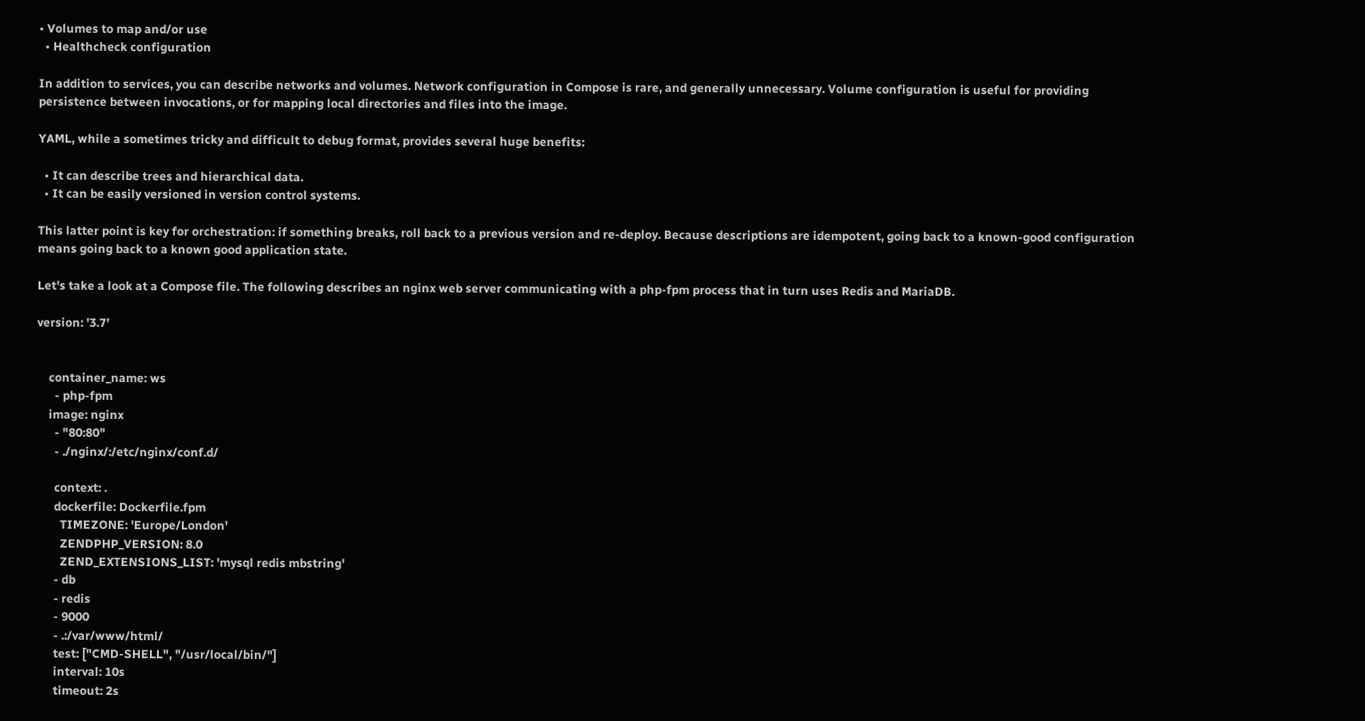• Volumes to map and/or use
  • Healthcheck configuration

In addition to services, you can describe networks and volumes. Network configuration in Compose is rare, and generally unnecessary. Volume configuration is useful for providing persistence between invocations, or for mapping local directories and files into the image.

YAML, while a sometimes tricky and difficult to debug format, provides several huge benefits:

  • It can describe trees and hierarchical data.
  • It can be easily versioned in version control systems.

This latter point is key for orchestration: if something breaks, roll back to a previous version and re-deploy. Because descriptions are idempotent, going back to a known-good configuration means going back to a known good application state.

Let's take a look at a Compose file. The following describes an nginx web server communicating with a php-fpm process that in turn uses Redis and MariaDB.

version: '3.7'


    container_name: ws
      - php-fpm
    image: nginx
      - "80:80"
      - ./nginx/:/etc/nginx/conf.d/

      context: .
      dockerfile: Dockerfile.fpm
        TIMEZONE: 'Europe/London'
        ZENDPHP_VERSION: 8.0
        ZEND_EXTENSIONS_LIST: 'mysql redis mbstring'
      - db
      - redis
      - 9000
      - .:/var/www/html/
      test: ["CMD-SHELL", "/usr/local/bin/"]
      interval: 10s
      timeout: 2s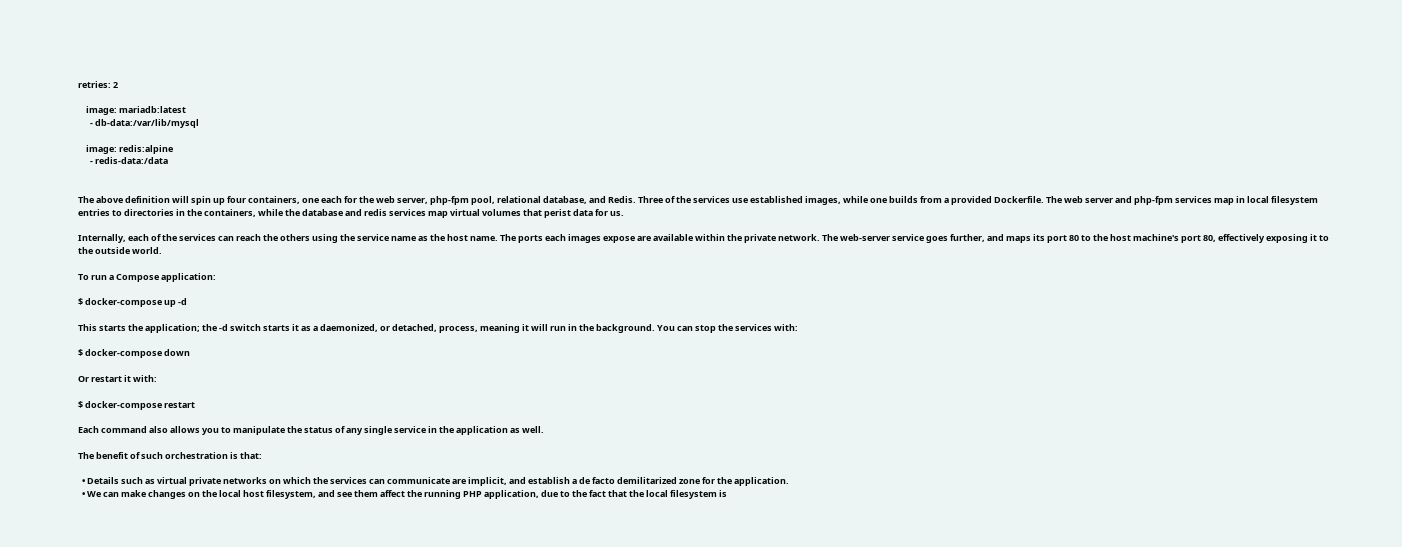retries: 2

    image: mariadb:latest
      - db-data:/var/lib/mysql

    image: redis:alpine
      - redis-data:/data


The above definition will spin up four containers, one each for the web server, php-fpm pool, relational database, and Redis. Three of the services use established images, while one builds from a provided Dockerfile. The web server and php-fpm services map in local filesystem entries to directories in the containers, while the database and redis services map virtual volumes that perist data for us.

Internally, each of the services can reach the others using the service name as the host name. The ports each images expose are available within the private network. The web-server service goes further, and maps its port 80 to the host machine's port 80, effectively exposing it to the outside world.

To run a Compose application:

$ docker-compose up -d

This starts the application; the -d switch starts it as a daemonized, or detached, process, meaning it will run in the background. You can stop the services with:

$ docker-compose down

Or restart it with:

$ docker-compose restart

Each command also allows you to manipulate the status of any single service in the application as well.

The benefit of such orchestration is that:

  • Details such as virtual private networks on which the services can communicate are implicit, and establish a de facto demilitarized zone for the application.
  • We can make changes on the local host filesystem, and see them affect the running PHP application, due to the fact that the local filesystem is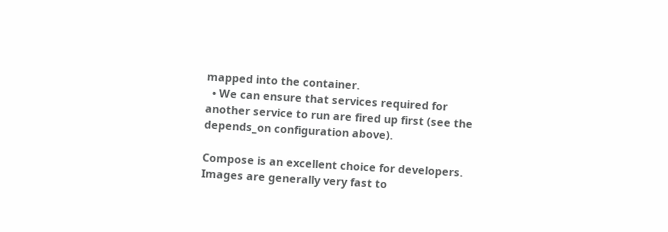mapped into the container.
  • We can ensure that services required for another service to run are fired up first (see the depends_on configuration above).

Compose is an excellent choice for developers. Images are generally very fast to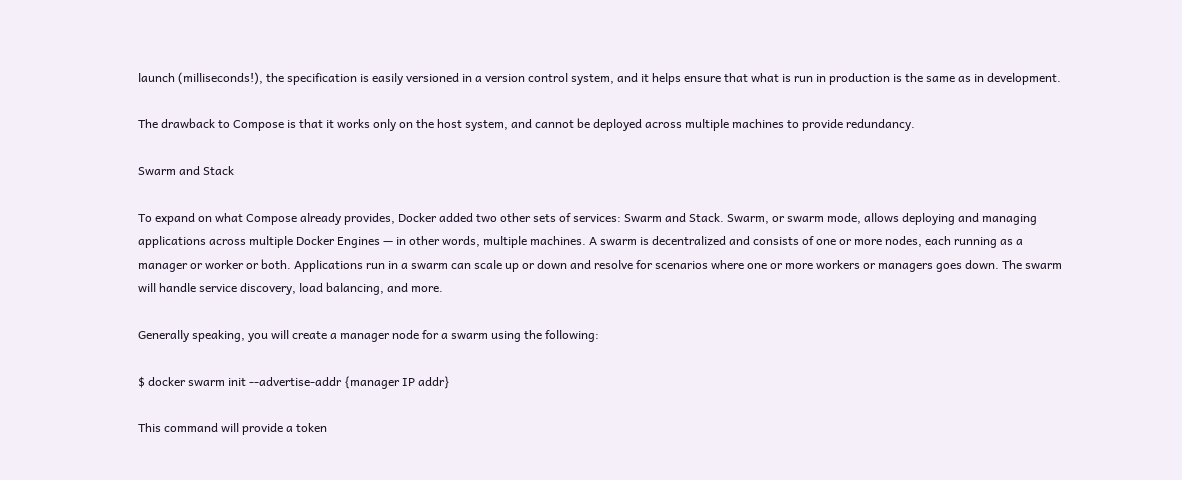launch (milliseconds!), the specification is easily versioned in a version control system, and it helps ensure that what is run in production is the same as in development.

The drawback to Compose is that it works only on the host system, and cannot be deployed across multiple machines to provide redundancy.

Swarm and Stack

To expand on what Compose already provides, Docker added two other sets of services: Swarm and Stack. Swarm, or swarm mode, allows deploying and managing applications across multiple Docker Engines — in other words, multiple machines. A swarm is decentralized and consists of one or more nodes, each running as a manager or worker or both. Applications run in a swarm can scale up or down and resolve for scenarios where one or more workers or managers goes down. The swarm will handle service discovery, load balancing, and more.

Generally speaking, you will create a manager node for a swarm using the following:

$ docker swarm init --advertise-addr {manager IP addr}

This command will provide a token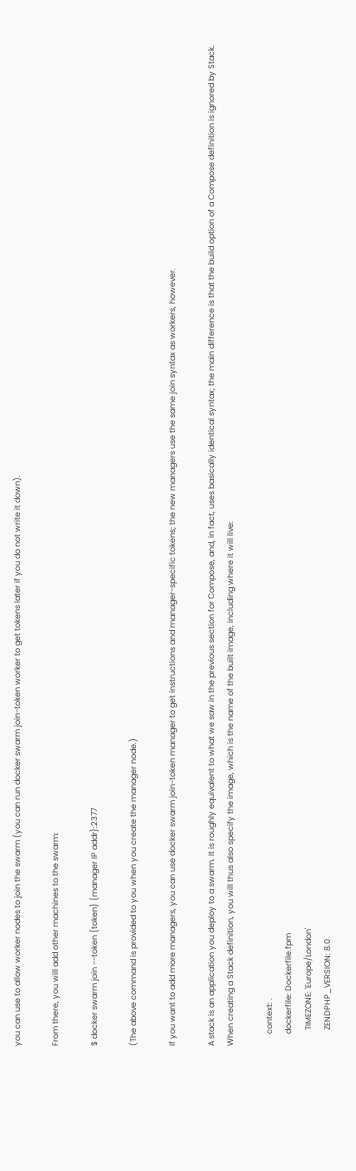you can use to allow worker nodes to join the swarm (you can run docker swarm join-token worker to get tokens later if you do not write it down).

From there, you will add other machines to the swarm:

$ docker swarm join --token {token} {manager IP addr}:2377

(The above command is provided to you when you create the manager node.)

If you want to add more managers, you can use docker swarm join-token manager to get instructions and manager-specific tokens; the new managers use the same join syntax as workers, however.

A stack is an application you deploy to a swarm. It is roughly equivalent to what we saw in the previous section for Compose, and, in fact, uses basically identical syntax; the main difference is that the build option of a Compose definition is ignored by Stack. When creating a Stack definition, you will thus also specify the image, which is the name of the built image, including where it will live:

      context: .
      dockerfile: Dockerfile.fpm
        TIMEZONE: 'Europe/London'
        ZENDPHP_VERSION: 8.0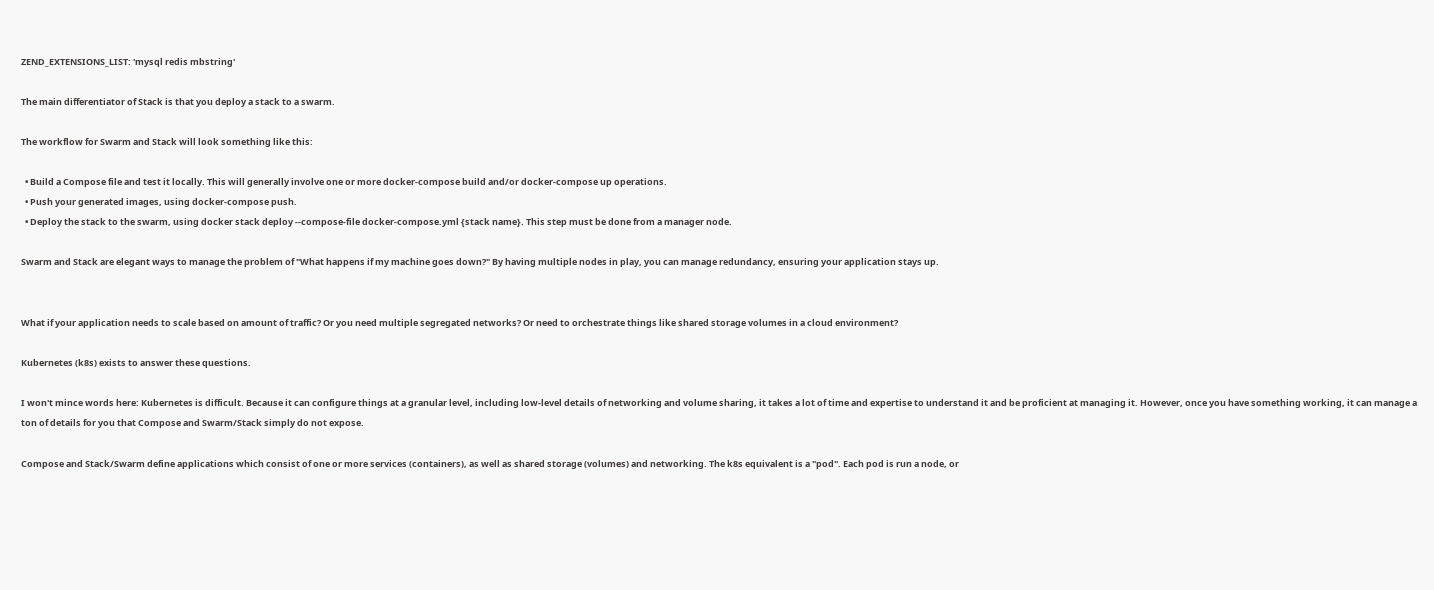ZEND_EXTENSIONS_LIST: 'mysql redis mbstring'

The main differentiator of Stack is that you deploy a stack to a swarm.

The workflow for Swarm and Stack will look something like this:

  • Build a Compose file and test it locally. This will generally involve one or more docker-compose build and/or docker-compose up operations.
  • Push your generated images, using docker-compose push.
  • Deploy the stack to the swarm, using docker stack deploy --compose-file docker-compose.yml {stack name}. This step must be done from a manager node.

Swarm and Stack are elegant ways to manage the problem of "What happens if my machine goes down?" By having multiple nodes in play, you can manage redundancy, ensuring your application stays up.


What if your application needs to scale based on amount of traffic? Or you need multiple segregated networks? Or need to orchestrate things like shared storage volumes in a cloud environment?

Kubernetes (k8s) exists to answer these questions.

I won't mince words here: Kubernetes is difficult. Because it can configure things at a granular level, including low-level details of networking and volume sharing, it takes a lot of time and expertise to understand it and be proficient at managing it. However, once you have something working, it can manage a ton of details for you that Compose and Swarm/Stack simply do not expose.

Compose and Stack/Swarm define applications which consist of one or more services (containers), as well as shared storage (volumes) and networking. The k8s equivalent is a "pod". Each pod is run a node, or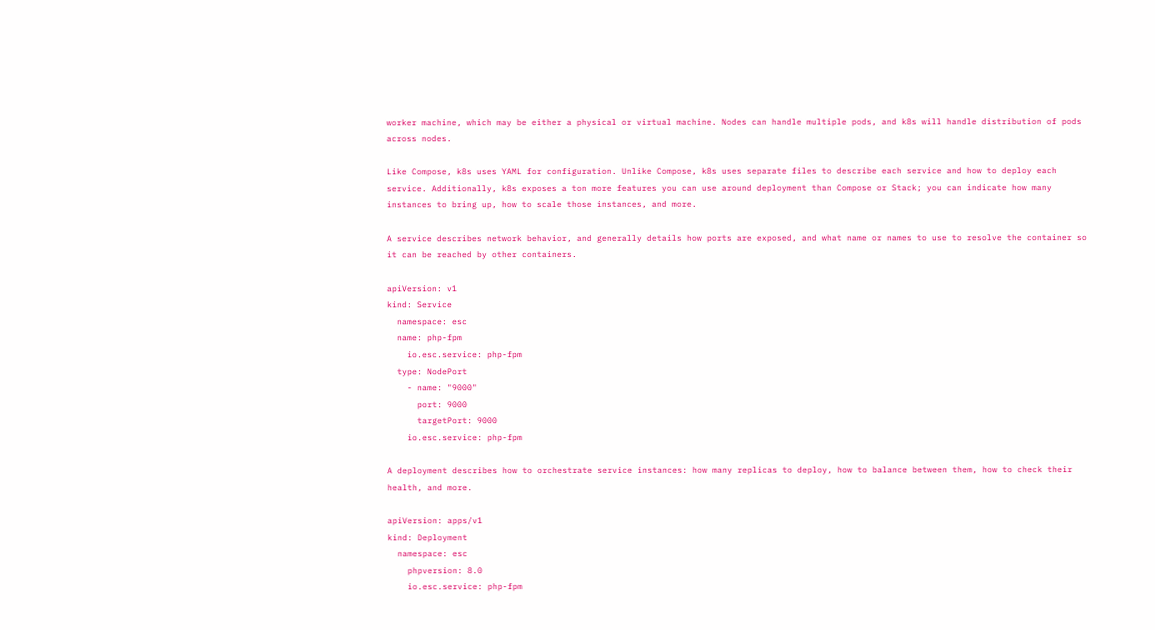worker machine, which may be either a physical or virtual machine. Nodes can handle multiple pods, and k8s will handle distribution of pods across nodes.

Like Compose, k8s uses YAML for configuration. Unlike Compose, k8s uses separate files to describe each service and how to deploy each service. Additionally, k8s exposes a ton more features you can use around deployment than Compose or Stack; you can indicate how many instances to bring up, how to scale those instances, and more.

A service describes network behavior, and generally details how ports are exposed, and what name or names to use to resolve the container so it can be reached by other containers.

apiVersion: v1
kind: Service
  namespace: esc
  name: php-fpm
    io.esc.service: php-fpm
  type: NodePort
    - name: "9000"
      port: 9000
      targetPort: 9000
    io.esc.service: php-fpm

A deployment describes how to orchestrate service instances: how many replicas to deploy, how to balance between them, how to check their health, and more.

apiVersion: apps/v1
kind: Deployment
  namespace: esc
    phpversion: 8.0
    io.esc.service: php-fpm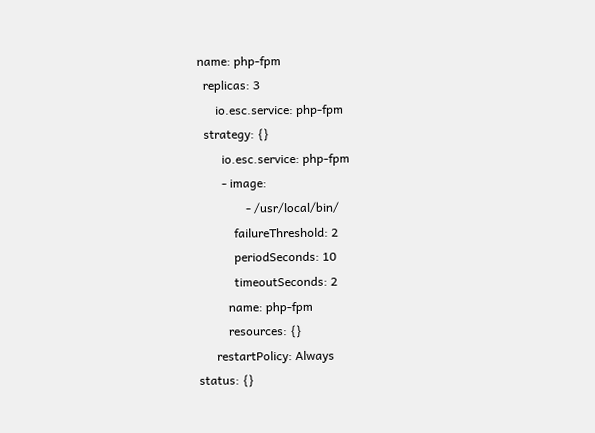name: php-fpm
  replicas: 3
      io.esc.service: php-fpm
  strategy: {}
        io.esc.service: php-fpm
        - image:
                - /usr/local/bin/
            failureThreshold: 2
            periodSeconds: 10
            timeoutSeconds: 2
          name: php-fpm
          resources: {}
      restartPolicy: Always
status: {}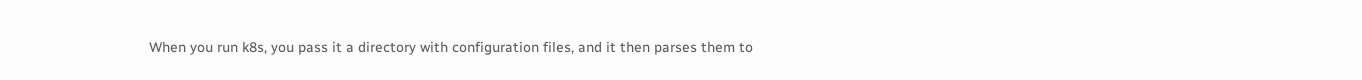When you run k8s, you pass it a directory with configuration files, and it then parses them to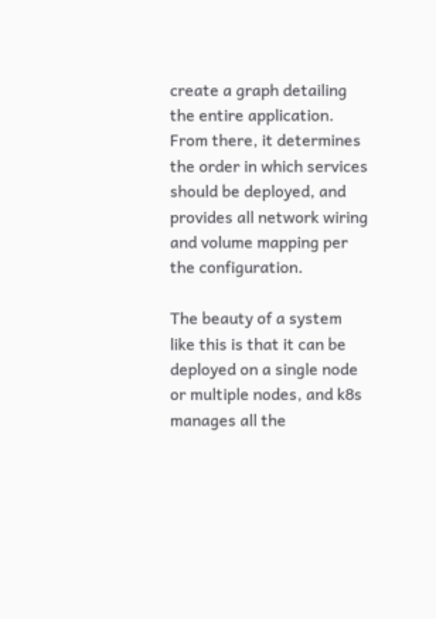create a graph detailing the entire application. From there, it determines the order in which services should be deployed, and provides all network wiring and volume mapping per the configuration.

The beauty of a system like this is that it can be deployed on a single node or multiple nodes, and k8s manages all the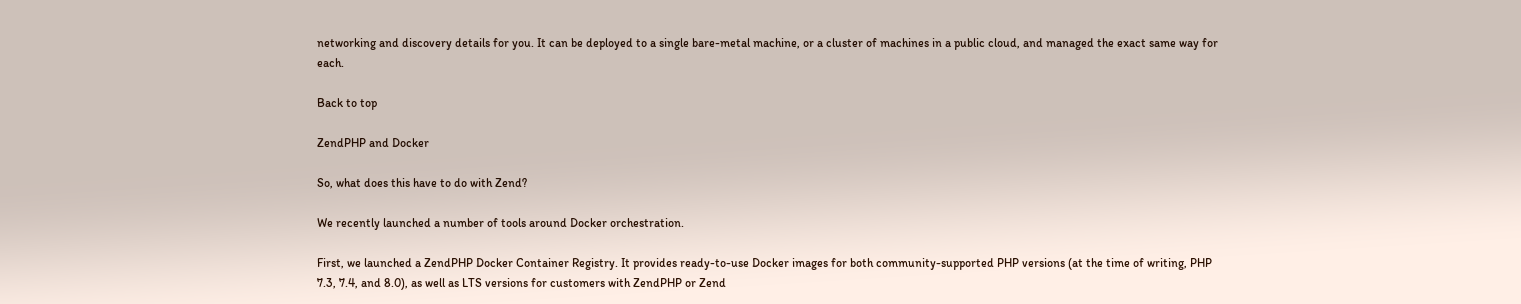networking and discovery details for you. It can be deployed to a single bare-metal machine, or a cluster of machines in a public cloud, and managed the exact same way for each.

Back to top

ZendPHP and Docker

So, what does this have to do with Zend?

We recently launched a number of tools around Docker orchestration.

First, we launched a ZendPHP Docker Container Registry. It provides ready-to-use Docker images for both community-supported PHP versions (at the time of writing, PHP 7.3, 7.4, and 8.0), as well as LTS versions for customers with ZendPHP or Zend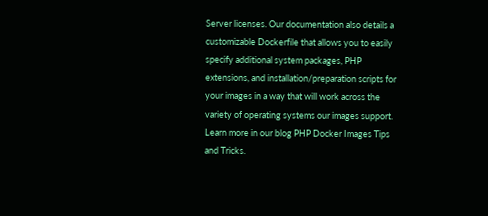Server licenses. Our documentation also details a customizable Dockerfile that allows you to easily specify additional system packages, PHP extensions, and installation/preparation scripts for your images in a way that will work across the variety of operating systems our images support. Learn more in our blog PHP Docker Images Tips and Tricks.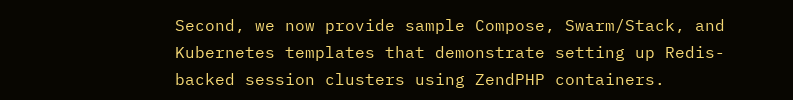Second, we now provide sample Compose, Swarm/Stack, and Kubernetes templates that demonstrate setting up Redis-backed session clusters using ZendPHP containers.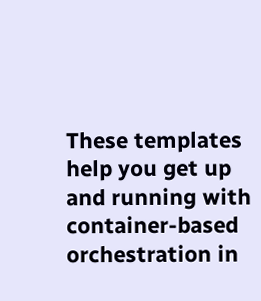These templates help you get up and running with container-based orchestration in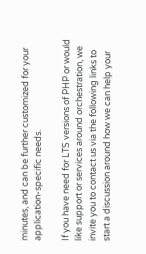minutes, and can be further customized for your application-specific needs.

If you have need for LTS versions of PHP or would like support or services around orchestration, we invite you to contact us via the following links to start a discussion around how we can help your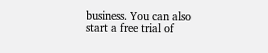business. You can also start a free trial of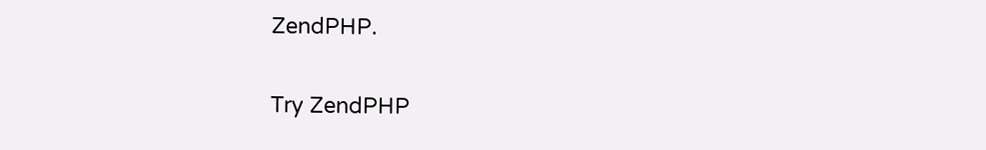ZendPHP.

Try ZendPHP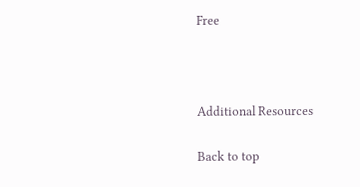Free



Additional Resources

Back to top